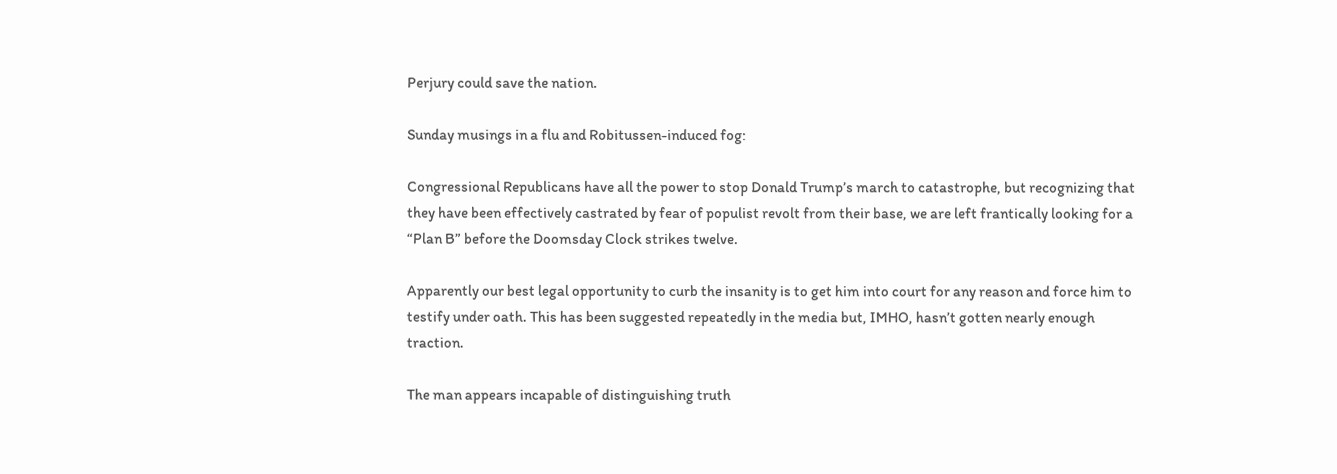Perjury could save the nation.

Sunday musings in a flu and Robitussen-induced fog:

Congressional Republicans have all the power to stop Donald Trump’s march to catastrophe, but recognizing that they have been effectively castrated by fear of populist revolt from their base, we are left frantically looking for a “Plan B” before the Doomsday Clock strikes twelve.

Apparently our best legal opportunity to curb the insanity is to get him into court for any reason and force him to testify under oath. This has been suggested repeatedly in the media but, IMHO, hasn’t gotten nearly enough traction.

The man appears incapable of distinguishing truth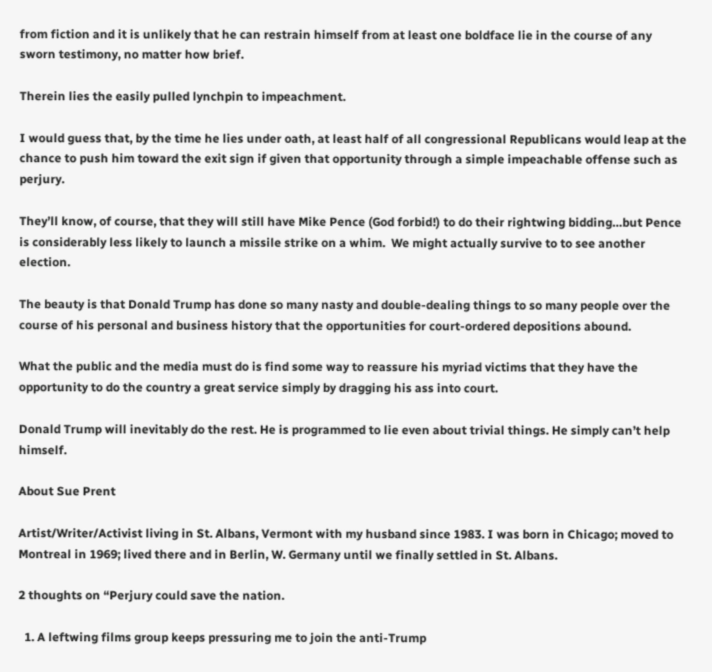from fiction and it is unlikely that he can restrain himself from at least one boldface lie in the course of any sworn testimony, no matter how brief.

Therein lies the easily pulled lynchpin to impeachment.

I would guess that, by the time he lies under oath, at least half of all congressional Republicans would leap at the chance to push him toward the exit sign if given that opportunity through a simple impeachable offense such as perjury.

They’ll know, of course, that they will still have Mike Pence (God forbid!) to do their rightwing bidding…but Pence is considerably less likely to launch a missile strike on a whim.  We might actually survive to to see another election.

The beauty is that Donald Trump has done so many nasty and double-dealing things to so many people over the course of his personal and business history that the opportunities for court-ordered depositions abound.

What the public and the media must do is find some way to reassure his myriad victims that they have the opportunity to do the country a great service simply by dragging his ass into court.

Donald Trump will inevitably do the rest. He is programmed to lie even about trivial things. He simply can’t help himself.

About Sue Prent

Artist/Writer/Activist living in St. Albans, Vermont with my husband since 1983. I was born in Chicago; moved to Montreal in 1969; lived there and in Berlin, W. Germany until we finally settled in St. Albans.

2 thoughts on “Perjury could save the nation.

  1. A leftwing films group keeps pressuring me to join the anti-Trump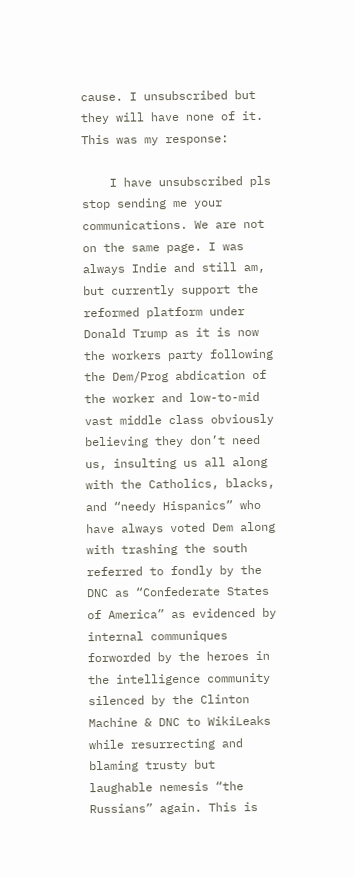cause. I unsubscribed but they will have none of it. This was my response:

    I have unsubscribed pls stop sending me your communications. We are not on the same page. I was always Indie and still am, but currently support the reformed platform under Donald Trump as it is now the workers party following the Dem/Prog abdication of the worker and low-to-mid vast middle class obviously believing they don’t need us, insulting us all along with the Catholics, blacks, and “needy Hispanics” who have always voted Dem along with trashing the south referred to fondly by the DNC as “Confederate States of America” as evidenced by internal communiques forworded by the heroes in the intelligence community silenced by the Clinton Machine & DNC to WikiLeaks while resurrecting and blaming trusty but laughable nemesis “the Russians” again. This is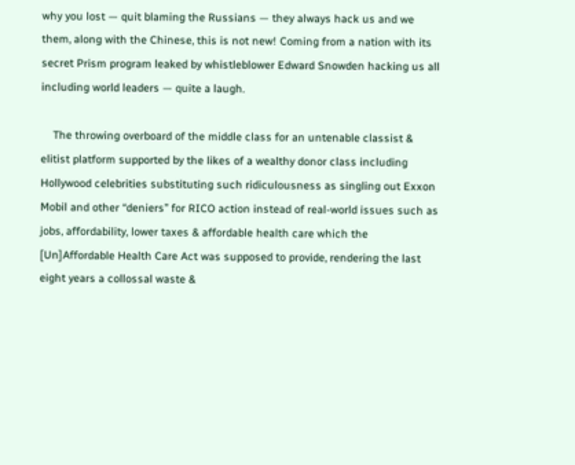why you lost — quit blaming the Russians — they always hack us and we them, along with the Chinese, this is not new! Coming from a nation with its secret Prism program leaked by whistleblower Edward Snowden hacking us all including world leaders — quite a laugh.

    The throwing overboard of the middle class for an untenable classist & elitist platform supported by the likes of a wealthy donor class including Hollywood celebrities substituting such ridiculousness as singling out Exxon Mobil and other “deniers” for RICO action instead of real-world issues such as jobs, affordability, lower taxes & affordable health care which the [Un]Affordable Health Care Act was supposed to provide, rendering the last eight years a collossal waste &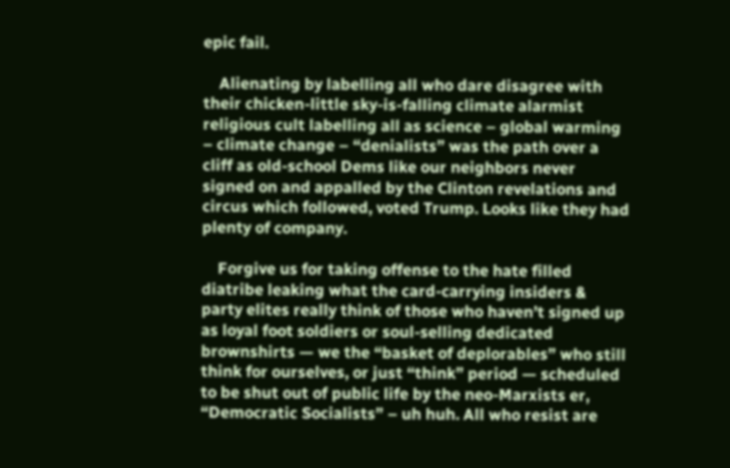epic fail.

    Alienating by labelling all who dare disagree with their chicken-little sky-is-falling climate alarmist religious cult labelling all as science – global warming – climate change – “denialists” was the path over a cliff as old-school Dems like our neighbors never signed on and appalled by the Clinton revelations and circus which followed, voted Trump. Looks like they had plenty of company.

    Forgive us for taking offense to the hate filled diatribe leaking what the card-carrying insiders & party elites really think of those who haven’t signed up as loyal foot soldiers or soul-selling dedicated brownshirts — we the “basket of deplorables” who still think for ourselves, or just “think” period — scheduled to be shut out of public life by the neo-Marxists er, “Democratic Socialists” – uh huh. All who resist are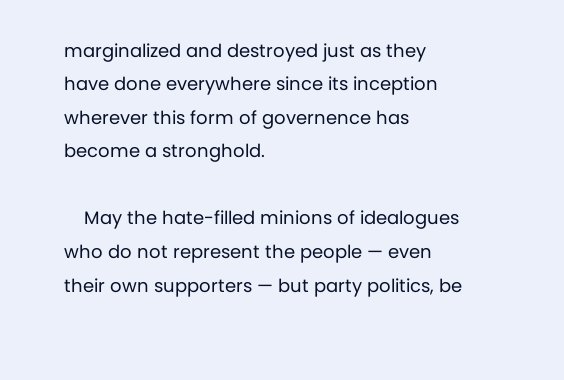marginalized and destroyed just as they have done everywhere since its inception wherever this form of governence has become a stronghold.

    May the hate-filled minions of idealogues who do not represent the people — even their own supporters — but party politics, be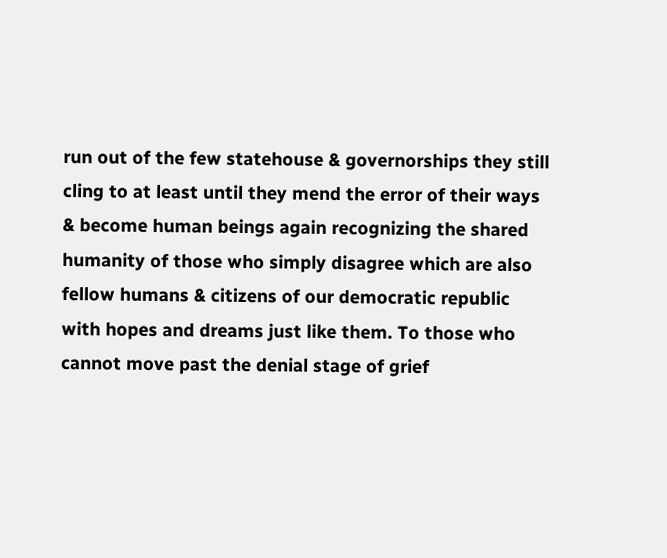run out of the few statehouse & governorships they still cling to at least until they mend the error of their ways & become human beings again recognizing the shared humanity of those who simply disagree which are also fellow humans & citizens of our democratic republic with hopes and dreams just like them. To those who cannot move past the denial stage of grief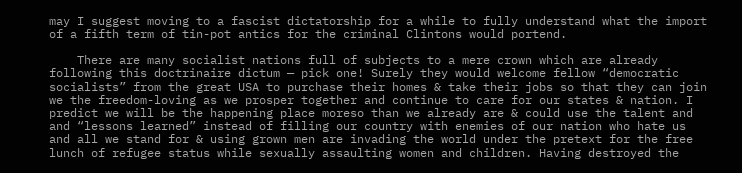may I suggest moving to a fascist dictatorship for a while to fully understand what the import of a fifth term of tin-pot antics for the criminal Clintons would portend.

    There are many socialist nations full of subjects to a mere crown which are already following this doctrinaire dictum — pick one! Surely they would welcome fellow “democratic socialists” from the great USA to purchase their homes & take their jobs so that they can join we the freedom-loving as we prosper together and continue to care for our states & nation. I predict we will be the happening place moreso than we already are & could use the talent and and “lessons learned” instead of filling our country with enemies of our nation who hate us and all we stand for & using grown men are invading the world under the pretext for the free lunch of refugee status while sexually assaulting women and children. Having destroyed the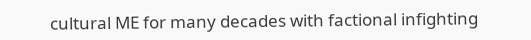cultural ME for many decades with factional infighting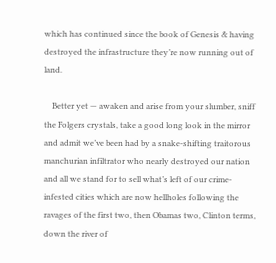which has continued since the book of Genesis & having destroyed the infrastructure they’re now running out of land.

    Better yet — awaken and arise from your slumber, sniff the Folgers crystals, take a good long look in the mirror and admit we’ve been had by a snake-shifting traitorous manchurian infiltrator who nearly destroyed our nation and all we stand for to sell what’s left of our crime-infested cities which are now hellholes following the ravages of the first two, then Obamas two, Clinton terms, down the river of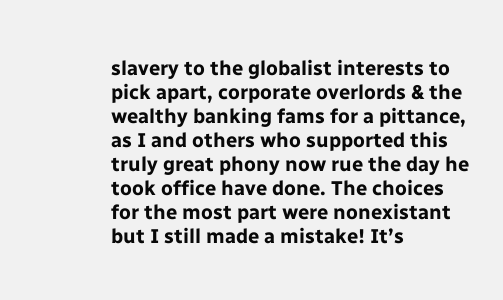slavery to the globalist interests to pick apart, corporate overlords & the wealthy banking fams for a pittance, as I and others who supported this truly great phony now rue the day he took office have done. The choices for the most part were nonexistant but I still made a mistake! It’s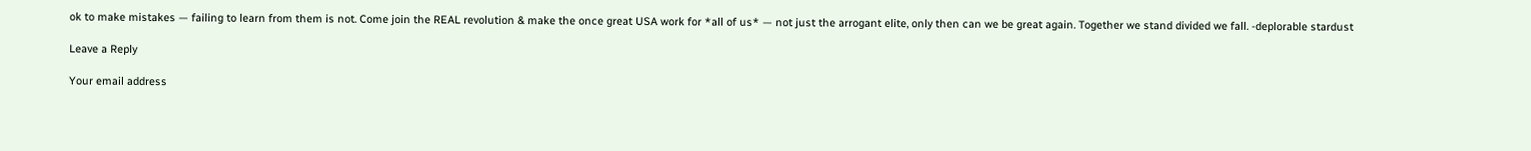ok to make mistakes — failing to learn from them is not. Come join the REAL revolution & make the once great USA work for *all of us* — not just the arrogant elite, only then can we be great again. Together we stand divided we fall. -deplorable stardust

Leave a Reply

Your email address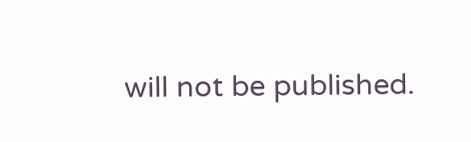will not be published.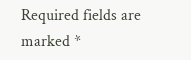Required fields are marked *